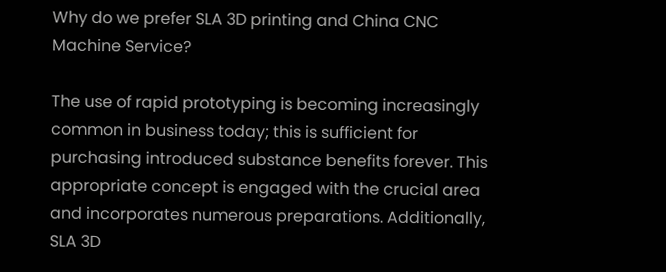Why do we prefer SLA 3D printing and China CNC Machine Service?

The use of rapid prototyping is becoming increasingly common in business today; this is sufficient for purchasing introduced substance benefits forever. This appropriate concept is engaged with the crucial area and incorporates numerous preparations. Additionally, SLA 3D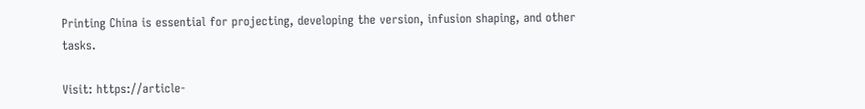Printing China is essential for projecting, developing the version, infusion shaping, and other tasks.

Visit: https://article-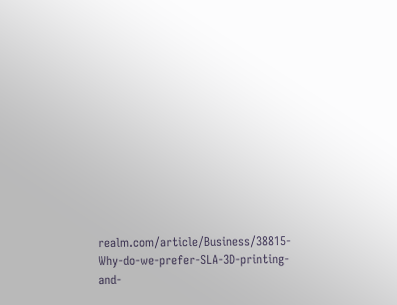realm.com/article/Business/38815-Why-do-we-prefer-SLA-3D-printing-and-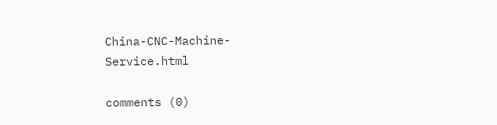China-CNC-Machine-Service.html

comments (0)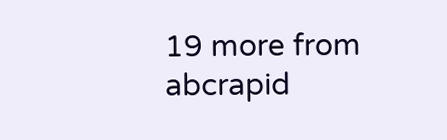19 more from abcrapid